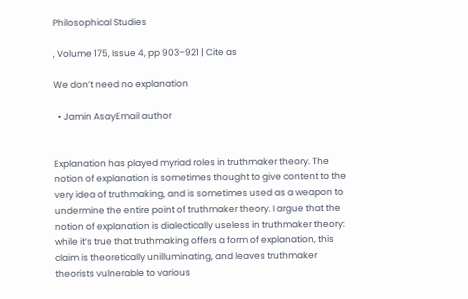Philosophical Studies

, Volume 175, Issue 4, pp 903–921 | Cite as

We don’t need no explanation

  • Jamin AsayEmail author


Explanation has played myriad roles in truthmaker theory. The notion of explanation is sometimes thought to give content to the very idea of truthmaking, and is sometimes used as a weapon to undermine the entire point of truthmaker theory. I argue that the notion of explanation is dialectically useless in truthmaker theory: while it’s true that truthmaking offers a form of explanation, this claim is theoretically unilluminating, and leaves truthmaker theorists vulnerable to various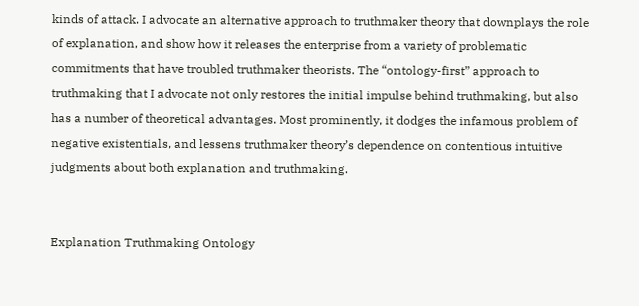kinds of attack. I advocate an alternative approach to truthmaker theory that downplays the role of explanation, and show how it releases the enterprise from a variety of problematic commitments that have troubled truthmaker theorists. The “ontology-first” approach to truthmaking that I advocate not only restores the initial impulse behind truthmaking, but also has a number of theoretical advantages. Most prominently, it dodges the infamous problem of negative existentials, and lessens truthmaker theory’s dependence on contentious intuitive judgments about both explanation and truthmaking.


Explanation Truthmaking Ontology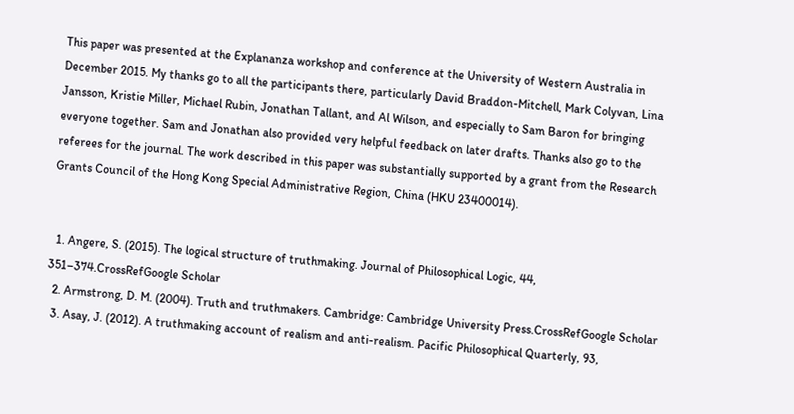This paper was presented at the Explananza workshop and conference at the University of Western Australia in December 2015. My thanks go to all the participants there, particularly David Braddon-Mitchell, Mark Colyvan, Lina Jansson, Kristie Miller, Michael Rubin, Jonathan Tallant, and Al Wilson, and especially to Sam Baron for bringing everyone together. Sam and Jonathan also provided very helpful feedback on later drafts. Thanks also go to the referees for the journal. The work described in this paper was substantially supported by a grant from the Research Grants Council of the Hong Kong Special Administrative Region, China (HKU 23400014).


  1. Angere, S. (2015). The logical structure of truthmaking. Journal of Philosophical Logic, 44, 351–374.CrossRefGoogle Scholar
  2. Armstrong, D. M. (2004). Truth and truthmakers. Cambridge: Cambridge University Press.CrossRefGoogle Scholar
  3. Asay, J. (2012). A truthmaking account of realism and anti-realism. Pacific Philosophical Quarterly, 93,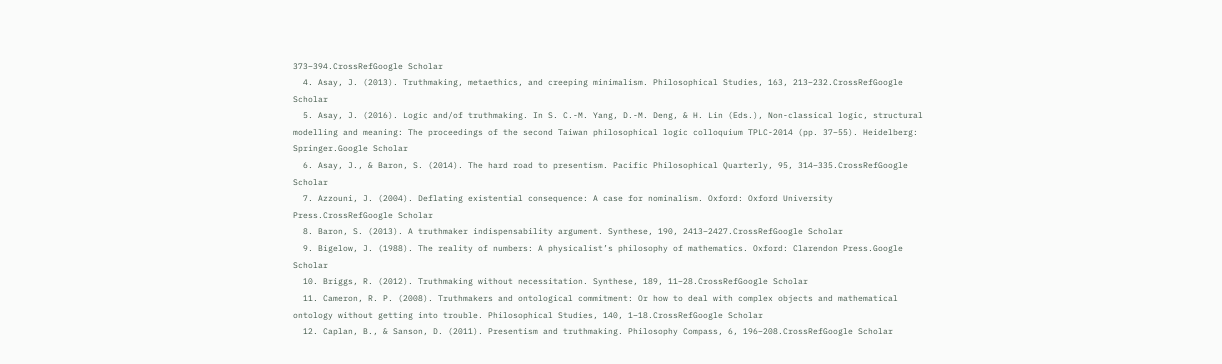373–394.CrossRefGoogle Scholar
  4. Asay, J. (2013). Truthmaking, metaethics, and creeping minimalism. Philosophical Studies, 163, 213–232.CrossRefGoogle Scholar
  5. Asay, J. (2016). Logic and/of truthmaking. In S. C.-M. Yang, D.-M. Deng, & H. Lin (Eds.), Non-classical logic, structural modelling and meaning: The proceedings of the second Taiwan philosophical logic colloquium TPLC-2014 (pp. 37–55). Heidelberg: Springer.Google Scholar
  6. Asay, J., & Baron, S. (2014). The hard road to presentism. Pacific Philosophical Quarterly, 95, 314–335.CrossRefGoogle Scholar
  7. Azzouni, J. (2004). Deflating existential consequence: A case for nominalism. Oxford: Oxford University Press.CrossRefGoogle Scholar
  8. Baron, S. (2013). A truthmaker indispensability argument. Synthese, 190, 2413–2427.CrossRefGoogle Scholar
  9. Bigelow, J. (1988). The reality of numbers: A physicalist’s philosophy of mathematics. Oxford: Clarendon Press.Google Scholar
  10. Briggs, R. (2012). Truthmaking without necessitation. Synthese, 189, 11–28.CrossRefGoogle Scholar
  11. Cameron, R. P. (2008). Truthmakers and ontological commitment: Or how to deal with complex objects and mathematical ontology without getting into trouble. Philosophical Studies, 140, 1–18.CrossRefGoogle Scholar
  12. Caplan, B., & Sanson, D. (2011). Presentism and truthmaking. Philosophy Compass, 6, 196–208.CrossRefGoogle Scholar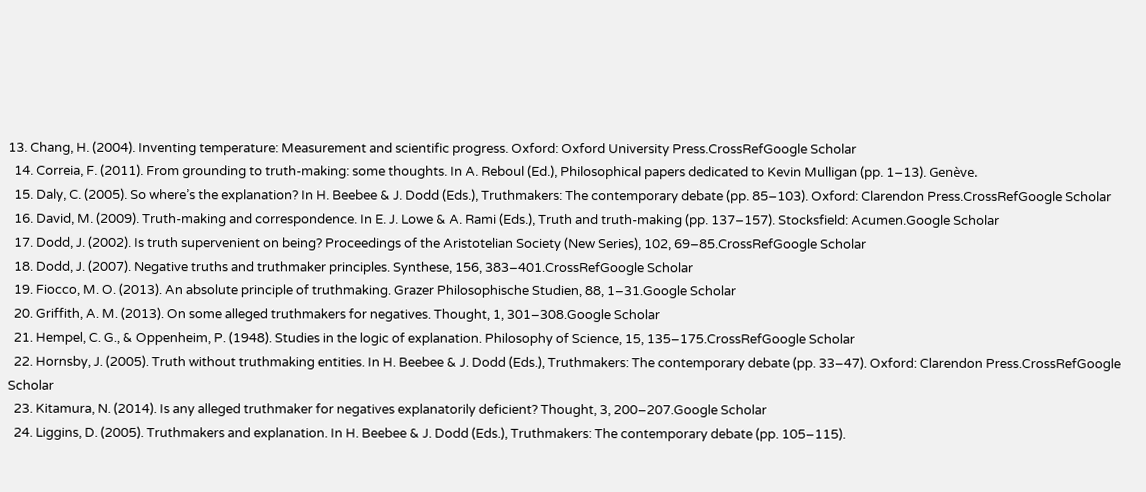13. Chang, H. (2004). Inventing temperature: Measurement and scientific progress. Oxford: Oxford University Press.CrossRefGoogle Scholar
  14. Correia, F. (2011). From grounding to truth-making: some thoughts. In A. Reboul (Ed.), Philosophical papers dedicated to Kevin Mulligan (pp. 1–13). Genève.
  15. Daly, C. (2005). So where’s the explanation? In H. Beebee & J. Dodd (Eds.), Truthmakers: The contemporary debate (pp. 85–103). Oxford: Clarendon Press.CrossRefGoogle Scholar
  16. David, M. (2009). Truth-making and correspondence. In E. J. Lowe & A. Rami (Eds.), Truth and truth-making (pp. 137–157). Stocksfield: Acumen.Google Scholar
  17. Dodd, J. (2002). Is truth supervenient on being? Proceedings of the Aristotelian Society (New Series), 102, 69–85.CrossRefGoogle Scholar
  18. Dodd, J. (2007). Negative truths and truthmaker principles. Synthese, 156, 383–401.CrossRefGoogle Scholar
  19. Fiocco, M. O. (2013). An absolute principle of truthmaking. Grazer Philosophische Studien, 88, 1–31.Google Scholar
  20. Griffith, A. M. (2013). On some alleged truthmakers for negatives. Thought, 1, 301–308.Google Scholar
  21. Hempel, C. G., & Oppenheim, P. (1948). Studies in the logic of explanation. Philosophy of Science, 15, 135–175.CrossRefGoogle Scholar
  22. Hornsby, J. (2005). Truth without truthmaking entities. In H. Beebee & J. Dodd (Eds.), Truthmakers: The contemporary debate (pp. 33–47). Oxford: Clarendon Press.CrossRefGoogle Scholar
  23. Kitamura, N. (2014). Is any alleged truthmaker for negatives explanatorily deficient? Thought, 3, 200–207.Google Scholar
  24. Liggins, D. (2005). Truthmakers and explanation. In H. Beebee & J. Dodd (Eds.), Truthmakers: The contemporary debate (pp. 105–115).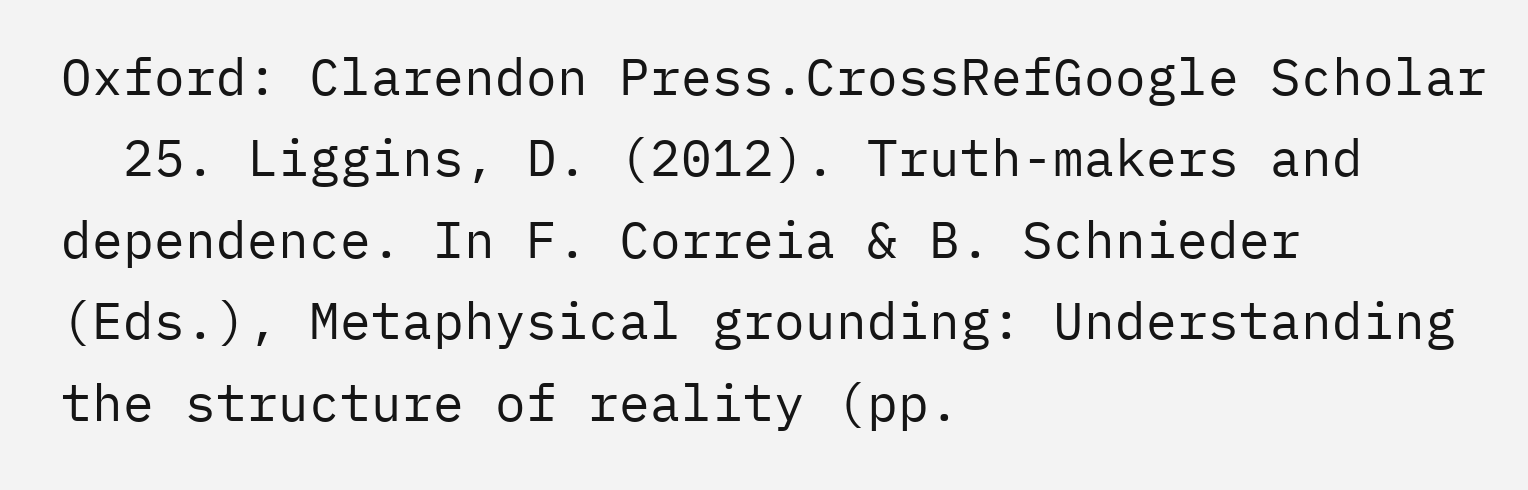Oxford: Clarendon Press.CrossRefGoogle Scholar
  25. Liggins, D. (2012). Truth-makers and dependence. In F. Correia & B. Schnieder (Eds.), Metaphysical grounding: Understanding the structure of reality (pp.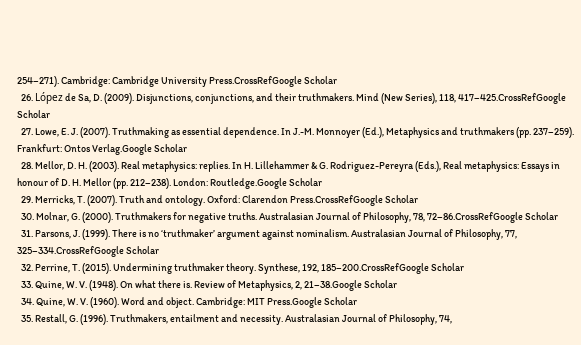254–271). Cambridge: Cambridge University Press.CrossRefGoogle Scholar
  26. López de Sa, D. (2009). Disjunctions, conjunctions, and their truthmakers. Mind (New Series), 118, 417–425.CrossRefGoogle Scholar
  27. Lowe, E. J. (2007). Truthmaking as essential dependence. In J.-M. Monnoyer (Ed.), Metaphysics and truthmakers (pp. 237–259). Frankfurt: Ontos Verlag.Google Scholar
  28. Mellor, D. H. (2003). Real metaphysics: replies. In H. Lillehammer & G. Rodriguez-Pereyra (Eds.), Real metaphysics: Essays in honour of D. H. Mellor (pp. 212–238). London: Routledge.Google Scholar
  29. Merricks, T. (2007). Truth and ontology. Oxford: Clarendon Press.CrossRefGoogle Scholar
  30. Molnar, G. (2000). Truthmakers for negative truths. Australasian Journal of Philosophy, 78, 72–86.CrossRefGoogle Scholar
  31. Parsons, J. (1999). There is no ‘truthmaker’ argument against nominalism. Australasian Journal of Philosophy, 77, 325–334.CrossRefGoogle Scholar
  32. Perrine, T. (2015). Undermining truthmaker theory. Synthese, 192, 185–200.CrossRefGoogle Scholar
  33. Quine, W. V. (1948). On what there is. Review of Metaphysics, 2, 21–38.Google Scholar
  34. Quine, W. V. (1960). Word and object. Cambridge: MIT Press.Google Scholar
  35. Restall, G. (1996). Truthmakers, entailment and necessity. Australasian Journal of Philosophy, 74,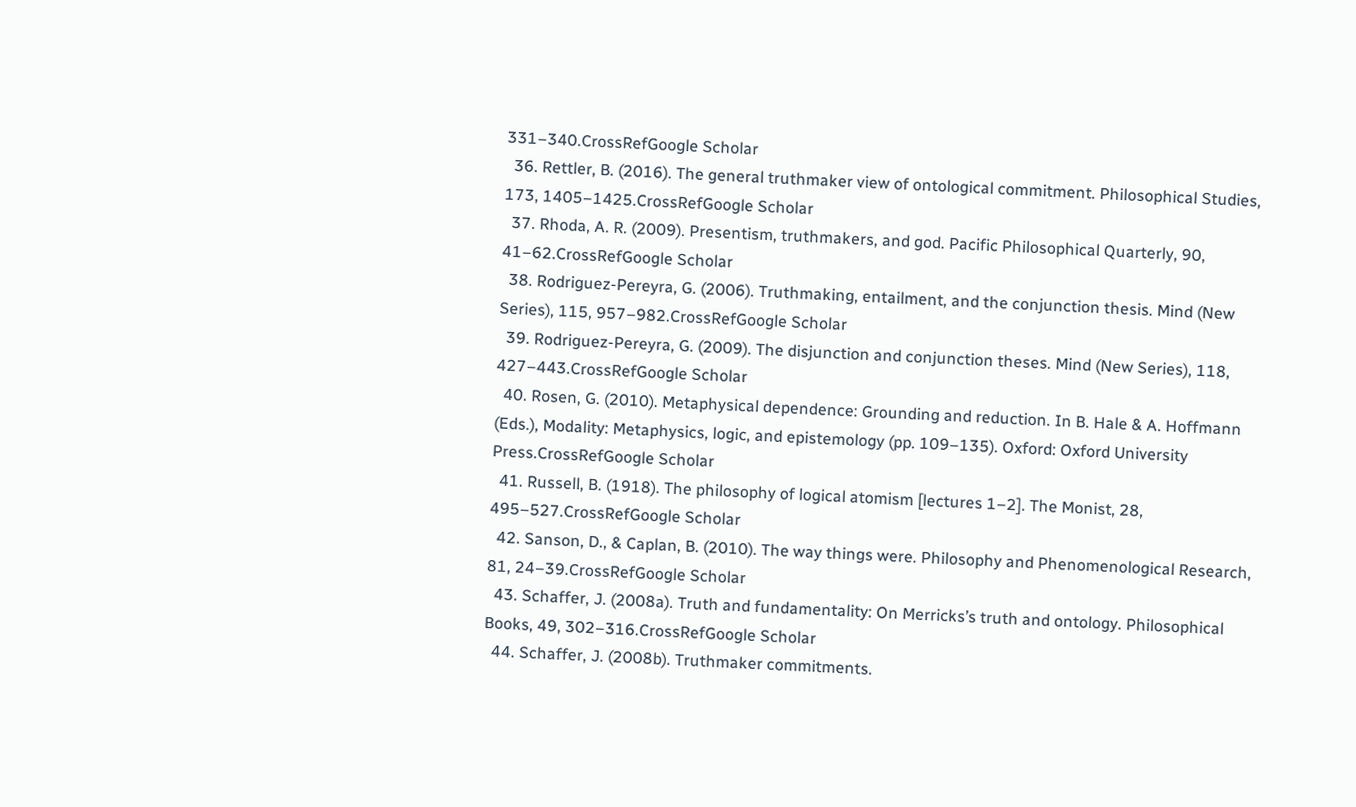331–340.CrossRefGoogle Scholar
  36. Rettler, B. (2016). The general truthmaker view of ontological commitment. Philosophical Studies, 173, 1405–1425.CrossRefGoogle Scholar
  37. Rhoda, A. R. (2009). Presentism, truthmakers, and god. Pacific Philosophical Quarterly, 90, 41–62.CrossRefGoogle Scholar
  38. Rodriguez-Pereyra, G. (2006). Truthmaking, entailment, and the conjunction thesis. Mind (New Series), 115, 957–982.CrossRefGoogle Scholar
  39. Rodriguez-Pereyra, G. (2009). The disjunction and conjunction theses. Mind (New Series), 118, 427–443.CrossRefGoogle Scholar
  40. Rosen, G. (2010). Metaphysical dependence: Grounding and reduction. In B. Hale & A. Hoffmann (Eds.), Modality: Metaphysics, logic, and epistemology (pp. 109–135). Oxford: Oxford University Press.CrossRefGoogle Scholar
  41. Russell, B. (1918). The philosophy of logical atomism [lectures 1–2]. The Monist, 28, 495–527.CrossRefGoogle Scholar
  42. Sanson, D., & Caplan, B. (2010). The way things were. Philosophy and Phenomenological Research, 81, 24–39.CrossRefGoogle Scholar
  43. Schaffer, J. (2008a). Truth and fundamentality: On Merricks’s truth and ontology. Philosophical Books, 49, 302–316.CrossRefGoogle Scholar
  44. Schaffer, J. (2008b). Truthmaker commitments.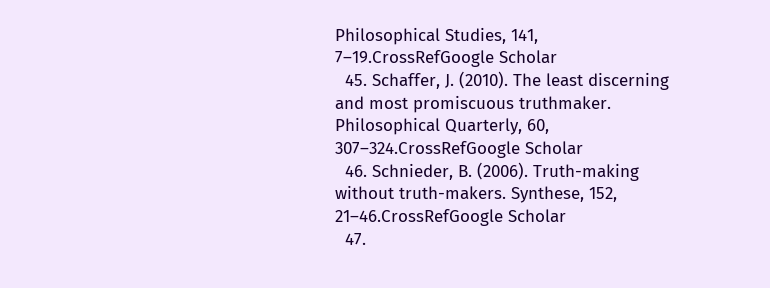Philosophical Studies, 141, 7–19.CrossRefGoogle Scholar
  45. Schaffer, J. (2010). The least discerning and most promiscuous truthmaker. Philosophical Quarterly, 60, 307–324.CrossRefGoogle Scholar
  46. Schnieder, B. (2006). Truth-making without truth-makers. Synthese, 152, 21–46.CrossRefGoogle Scholar
  47.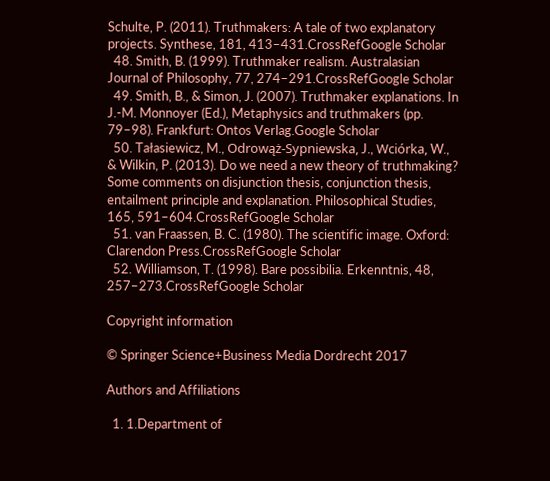Schulte, P. (2011). Truthmakers: A tale of two explanatory projects. Synthese, 181, 413–431.CrossRefGoogle Scholar
  48. Smith, B. (1999). Truthmaker realism. Australasian Journal of Philosophy, 77, 274–291.CrossRefGoogle Scholar
  49. Smith, B., & Simon, J. (2007). Truthmaker explanations. In J.-M. Monnoyer (Ed.), Metaphysics and truthmakers (pp. 79–98). Frankfurt: Ontos Verlag.Google Scholar
  50. Tałasiewicz, M., Odrowąż-Sypniewska, J., Wciórka, W., & Wilkin, P. (2013). Do we need a new theory of truthmaking? Some comments on disjunction thesis, conjunction thesis, entailment principle and explanation. Philosophical Studies, 165, 591–604.CrossRefGoogle Scholar
  51. van Fraassen, B. C. (1980). The scientific image. Oxford: Clarendon Press.CrossRefGoogle Scholar
  52. Williamson, T. (1998). Bare possibilia. Erkenntnis, 48, 257–273.CrossRefGoogle Scholar

Copyright information

© Springer Science+Business Media Dordrecht 2017

Authors and Affiliations

  1. 1.Department of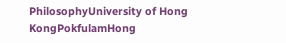PhilosophyUniversity of Hong KongPokfulamHong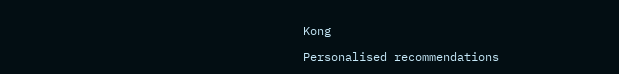Kong

Personalised recommendations